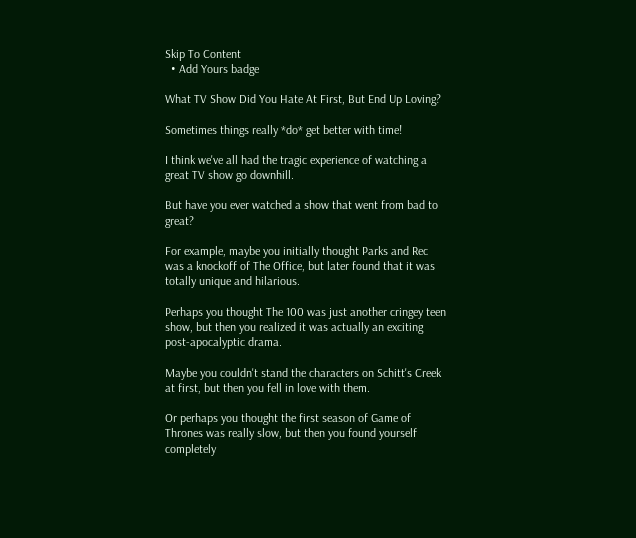Skip To Content
  • Add Yours badge

What TV Show Did You Hate At First, But End Up Loving?

Sometimes things really *do* get better with time!

I think we've all had the tragic experience of watching a great TV show go downhill.

But have you ever watched a show that went from bad to great?

For example, maybe you initially thought Parks and Rec was a knockoff of The Office, but later found that it was totally unique and hilarious.

Perhaps you thought The 100 was just another cringey teen show, but then you realized it was actually an exciting post-apocalyptic drama.

Maybe you couldn't stand the characters on Schitt's Creek at first, but then you fell in love with them.

Or perhaps you thought the first season of Game of Thrones was really slow, but then you found yourself completely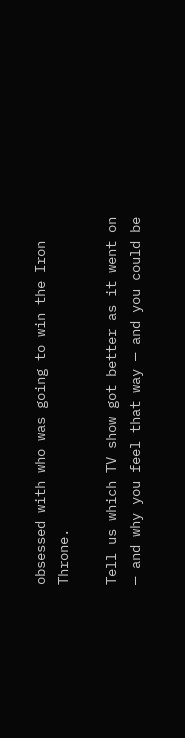obsessed with who was going to win the Iron Throne.

Tell us which TV show got better as it went on — and why you feel that way — and you could be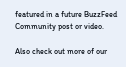featured in a future BuzzFeed Community post or video.

Also check out more of our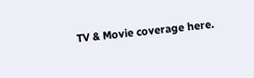TV & Movie coverage here.